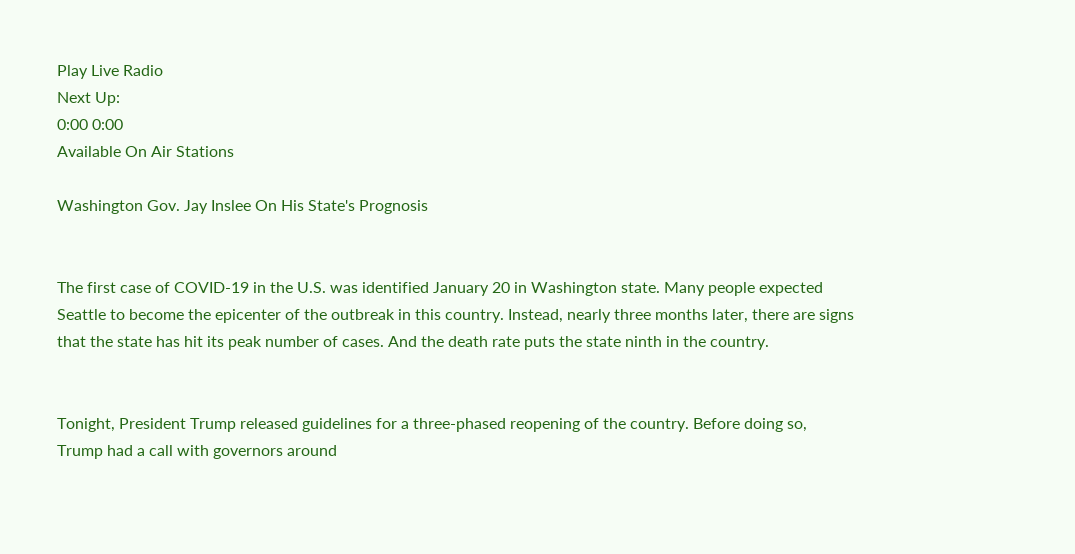Play Live Radio
Next Up:
0:00 0:00
Available On Air Stations

Washington Gov. Jay Inslee On His State's Prognosis


The first case of COVID-19 in the U.S. was identified January 20 in Washington state. Many people expected Seattle to become the epicenter of the outbreak in this country. Instead, nearly three months later, there are signs that the state has hit its peak number of cases. And the death rate puts the state ninth in the country.


Tonight, President Trump released guidelines for a three-phased reopening of the country. Before doing so, Trump had a call with governors around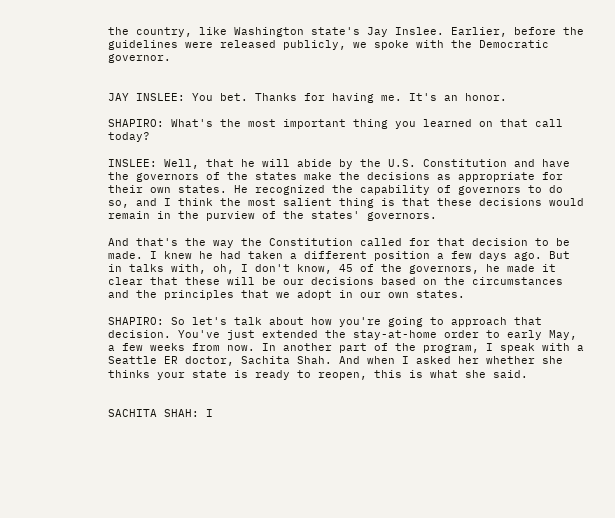the country, like Washington state's Jay Inslee. Earlier, before the guidelines were released publicly, we spoke with the Democratic governor.


JAY INSLEE: You bet. Thanks for having me. It's an honor.

SHAPIRO: What's the most important thing you learned on that call today?

INSLEE: Well, that he will abide by the U.S. Constitution and have the governors of the states make the decisions as appropriate for their own states. He recognized the capability of governors to do so, and I think the most salient thing is that these decisions would remain in the purview of the states' governors.

And that's the way the Constitution called for that decision to be made. I knew he had taken a different position a few days ago. But in talks with, oh, I don't know, 45 of the governors, he made it clear that these will be our decisions based on the circumstances and the principles that we adopt in our own states.

SHAPIRO: So let's talk about how you're going to approach that decision. You've just extended the stay-at-home order to early May, a few weeks from now. In another part of the program, I speak with a Seattle ER doctor, Sachita Shah. And when I asked her whether she thinks your state is ready to reopen, this is what she said.


SACHITA SHAH: I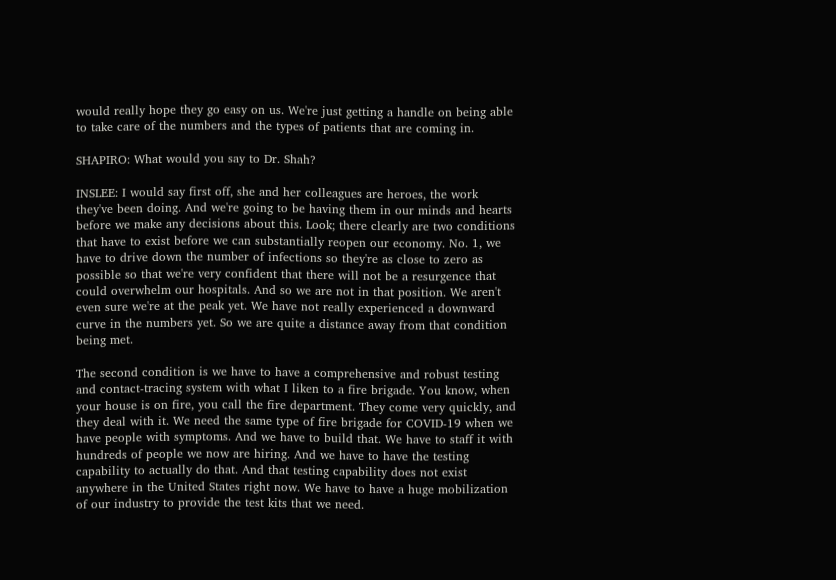would really hope they go easy on us. We're just getting a handle on being able to take care of the numbers and the types of patients that are coming in.

SHAPIRO: What would you say to Dr. Shah?

INSLEE: I would say first off, she and her colleagues are heroes, the work they've been doing. And we're going to be having them in our minds and hearts before we make any decisions about this. Look; there clearly are two conditions that have to exist before we can substantially reopen our economy. No. 1, we have to drive down the number of infections so they're as close to zero as possible so that we're very confident that there will not be a resurgence that could overwhelm our hospitals. And so we are not in that position. We aren't even sure we're at the peak yet. We have not really experienced a downward curve in the numbers yet. So we are quite a distance away from that condition being met.

The second condition is we have to have a comprehensive and robust testing and contact-tracing system with what I liken to a fire brigade. You know, when your house is on fire, you call the fire department. They come very quickly, and they deal with it. We need the same type of fire brigade for COVID-19 when we have people with symptoms. And we have to build that. We have to staff it with hundreds of people we now are hiring. And we have to have the testing capability to actually do that. And that testing capability does not exist anywhere in the United States right now. We have to have a huge mobilization of our industry to provide the test kits that we need.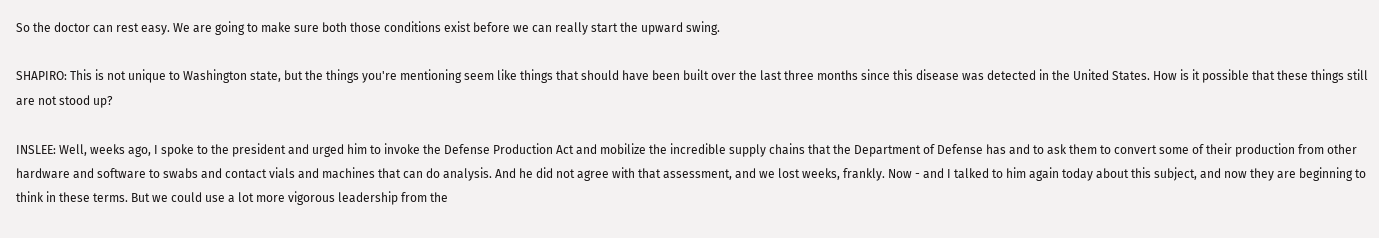So the doctor can rest easy. We are going to make sure both those conditions exist before we can really start the upward swing.

SHAPIRO: This is not unique to Washington state, but the things you're mentioning seem like things that should have been built over the last three months since this disease was detected in the United States. How is it possible that these things still are not stood up?

INSLEE: Well, weeks ago, I spoke to the president and urged him to invoke the Defense Production Act and mobilize the incredible supply chains that the Department of Defense has and to ask them to convert some of their production from other hardware and software to swabs and contact vials and machines that can do analysis. And he did not agree with that assessment, and we lost weeks, frankly. Now - and I talked to him again today about this subject, and now they are beginning to think in these terms. But we could use a lot more vigorous leadership from the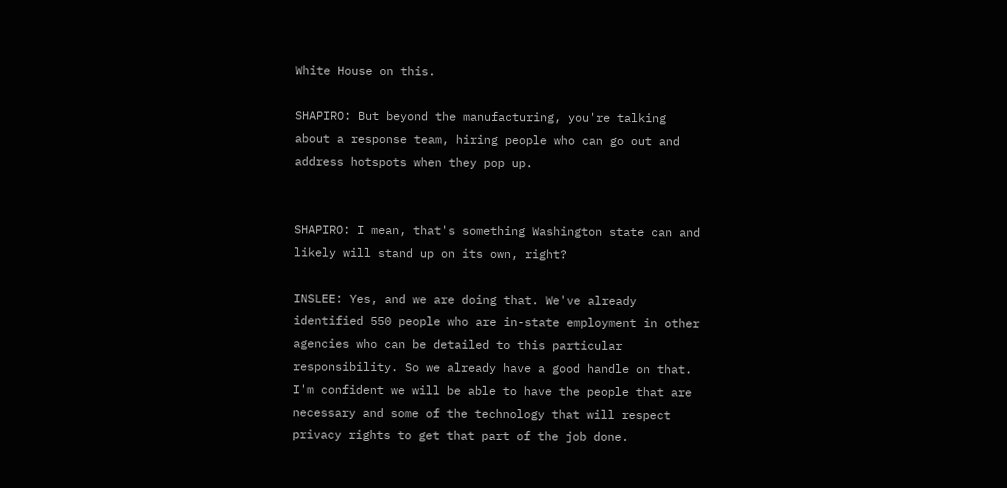White House on this.

SHAPIRO: But beyond the manufacturing, you're talking about a response team, hiring people who can go out and address hotspots when they pop up.


SHAPIRO: I mean, that's something Washington state can and likely will stand up on its own, right?

INSLEE: Yes, and we are doing that. We've already identified 550 people who are in-state employment in other agencies who can be detailed to this particular responsibility. So we already have a good handle on that. I'm confident we will be able to have the people that are necessary and some of the technology that will respect privacy rights to get that part of the job done.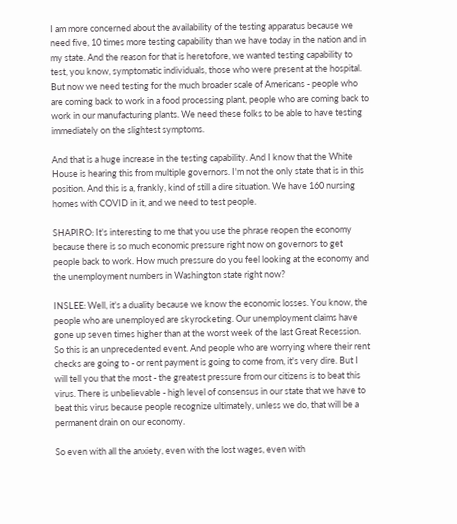I am more concerned about the availability of the testing apparatus because we need five, 10 times more testing capability than we have today in the nation and in my state. And the reason for that is heretofore, we wanted testing capability to test, you know, symptomatic individuals, those who were present at the hospital. But now we need testing for the much broader scale of Americans - people who are coming back to work in a food processing plant, people who are coming back to work in our manufacturing plants. We need these folks to be able to have testing immediately on the slightest symptoms.

And that is a huge increase in the testing capability. And I know that the White House is hearing this from multiple governors. I'm not the only state that is in this position. And this is a, frankly, kind of still a dire situation. We have 160 nursing homes with COVID in it, and we need to test people.

SHAPIRO: It's interesting to me that you use the phrase reopen the economy because there is so much economic pressure right now on governors to get people back to work. How much pressure do you feel looking at the economy and the unemployment numbers in Washington state right now?

INSLEE: Well, it's a duality because we know the economic losses. You know, the people who are unemployed are skyrocketing. Our unemployment claims have gone up seven times higher than at the worst week of the last Great Recession. So this is an unprecedented event. And people who are worrying where their rent checks are going to - or rent payment is going to come from, it's very dire. But I will tell you that the most - the greatest pressure from our citizens is to beat this virus. There is unbelievable - high level of consensus in our state that we have to beat this virus because people recognize ultimately, unless we do, that will be a permanent drain on our economy.

So even with all the anxiety, even with the lost wages, even with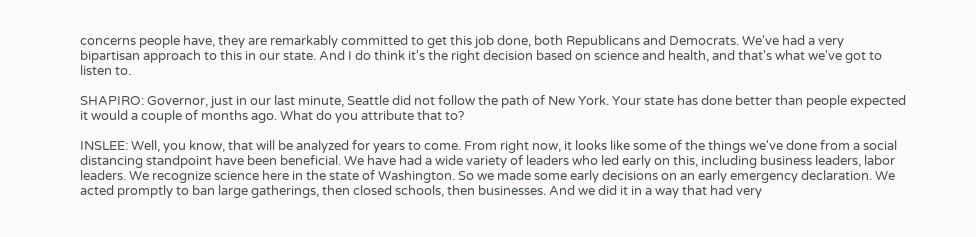concerns people have, they are remarkably committed to get this job done, both Republicans and Democrats. We've had a very bipartisan approach to this in our state. And I do think it's the right decision based on science and health, and that's what we've got to listen to.

SHAPIRO: Governor, just in our last minute, Seattle did not follow the path of New York. Your state has done better than people expected it would a couple of months ago. What do you attribute that to?

INSLEE: Well, you know, that will be analyzed for years to come. From right now, it looks like some of the things we've done from a social distancing standpoint have been beneficial. We have had a wide variety of leaders who led early on this, including business leaders, labor leaders. We recognize science here in the state of Washington. So we made some early decisions on an early emergency declaration. We acted promptly to ban large gatherings, then closed schools, then businesses. And we did it in a way that had very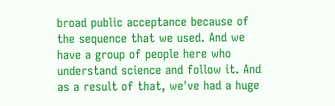broad public acceptance because of the sequence that we used. And we have a group of people here who understand science and follow it. And as a result of that, we've had a huge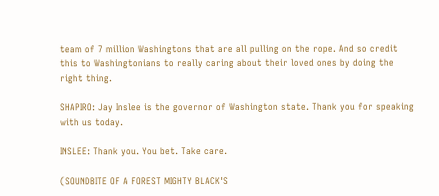team of 7 million Washingtons that are all pulling on the rope. And so credit this to Washingtonians to really caring about their loved ones by doing the right thing.

SHAPIRO: Jay Inslee is the governor of Washington state. Thank you for speaking with us today.

INSLEE: Thank you. You bet. Take care.

(SOUNDBITE OF A FOREST MIGHTY BLACK'S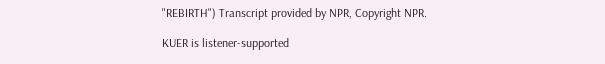"REBIRTH") Transcript provided by NPR, Copyright NPR.

KUER is listener-supported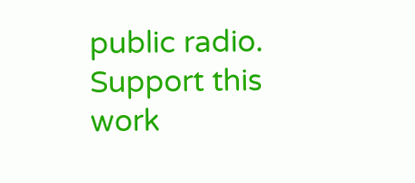public radio. Support this work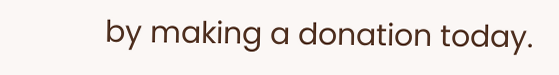by making a donation today.